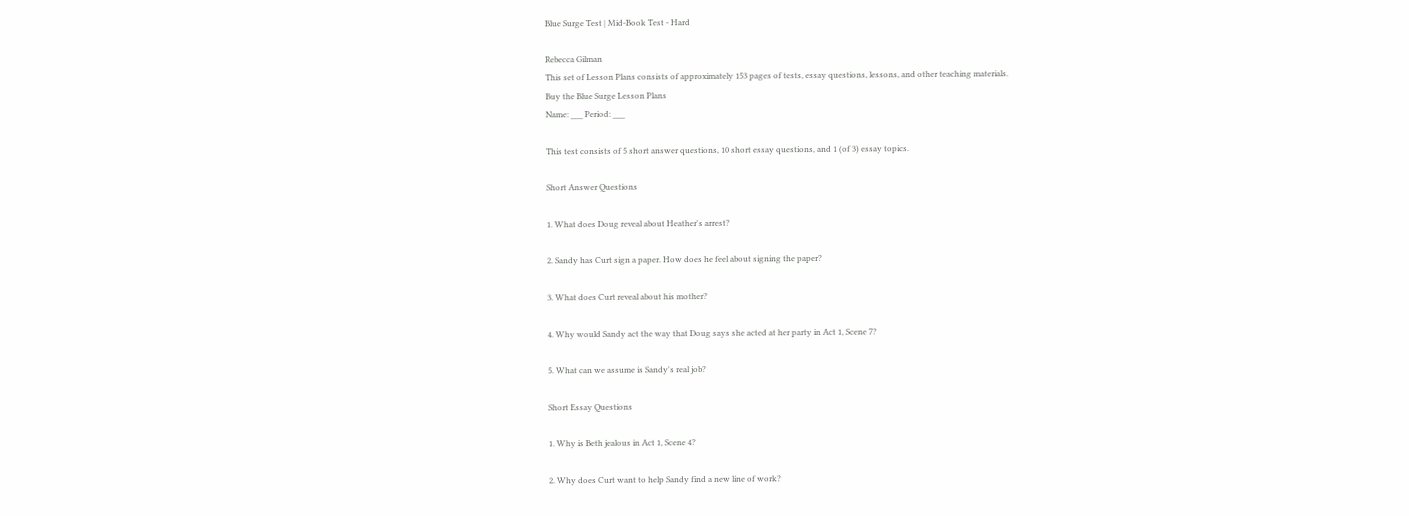Blue Surge Test | Mid-Book Test - Hard

Rebecca Gilman
This set of Lesson Plans consists of approximately 153 pages of tests, essay questions, lessons, and other teaching materials.
Buy the Blue Surge Lesson Plans
Name: ___ Period: ___

This test consists of 5 short answer questions, 10 short essay questions, and 1 (of 3) essay topics.

Short Answer Questions

1. What does Doug reveal about Heather's arrest?

2. Sandy has Curt sign a paper. How does he feel about signing the paper?

3. What does Curt reveal about his mother?

4. Why would Sandy act the way that Doug says she acted at her party in Act 1, Scene 7?

5. What can we assume is Sandy's real job?

Short Essay Questions

1. Why is Beth jealous in Act 1, Scene 4?

2. Why does Curt want to help Sandy find a new line of work?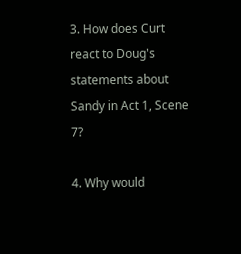3. How does Curt react to Doug's statements about Sandy in Act 1, Scene 7?

4. Why would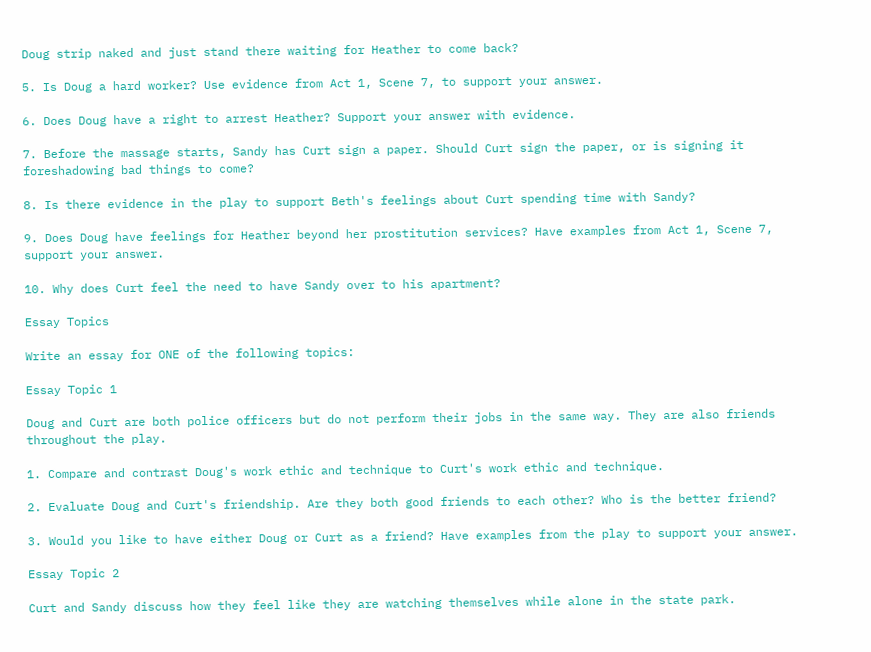Doug strip naked and just stand there waiting for Heather to come back?

5. Is Doug a hard worker? Use evidence from Act 1, Scene 7, to support your answer.

6. Does Doug have a right to arrest Heather? Support your answer with evidence.

7. Before the massage starts, Sandy has Curt sign a paper. Should Curt sign the paper, or is signing it foreshadowing bad things to come?

8. Is there evidence in the play to support Beth's feelings about Curt spending time with Sandy?

9. Does Doug have feelings for Heather beyond her prostitution services? Have examples from Act 1, Scene 7, support your answer.

10. Why does Curt feel the need to have Sandy over to his apartment?

Essay Topics

Write an essay for ONE of the following topics:

Essay Topic 1

Doug and Curt are both police officers but do not perform their jobs in the same way. They are also friends throughout the play.

1. Compare and contrast Doug's work ethic and technique to Curt's work ethic and technique.

2. Evaluate Doug and Curt's friendship. Are they both good friends to each other? Who is the better friend?

3. Would you like to have either Doug or Curt as a friend? Have examples from the play to support your answer.

Essay Topic 2

Curt and Sandy discuss how they feel like they are watching themselves while alone in the state park.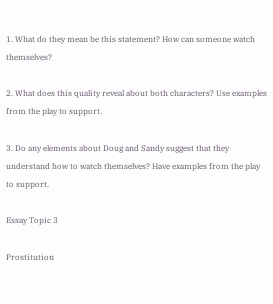1. What do they mean be this statement? How can someone watch themselves?

2. What does this quality reveal about both characters? Use examples from the play to support.

3. Do any elements about Doug and Sandy suggest that they understand how to watch themselves? Have examples from the play to support.

Essay Topic 3

Prostitution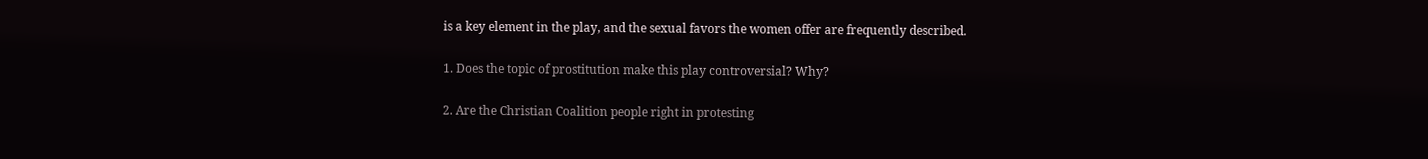is a key element in the play, and the sexual favors the women offer are frequently described.

1. Does the topic of prostitution make this play controversial? Why?

2. Are the Christian Coalition people right in protesting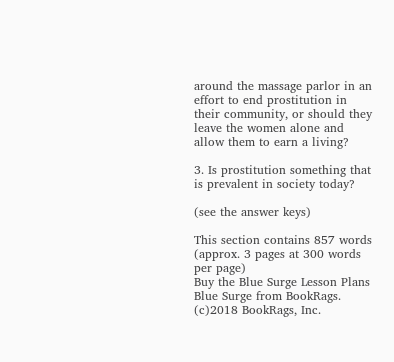around the massage parlor in an effort to end prostitution in their community, or should they leave the women alone and allow them to earn a living?

3. Is prostitution something that is prevalent in society today?

(see the answer keys)

This section contains 857 words
(approx. 3 pages at 300 words per page)
Buy the Blue Surge Lesson Plans
Blue Surge from BookRags. (c)2018 BookRags, Inc.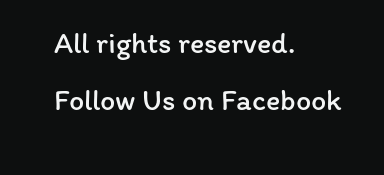All rights reserved.
Follow Us on Facebook